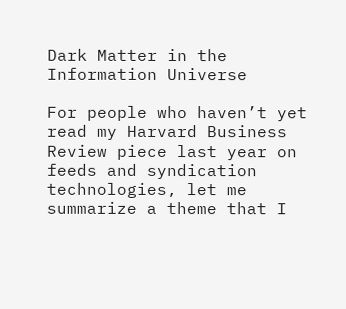Dark Matter in the Information Universe

For people who haven’t yet read my Harvard Business Review piece last year on feeds and syndication technologies, let me summarize a theme that I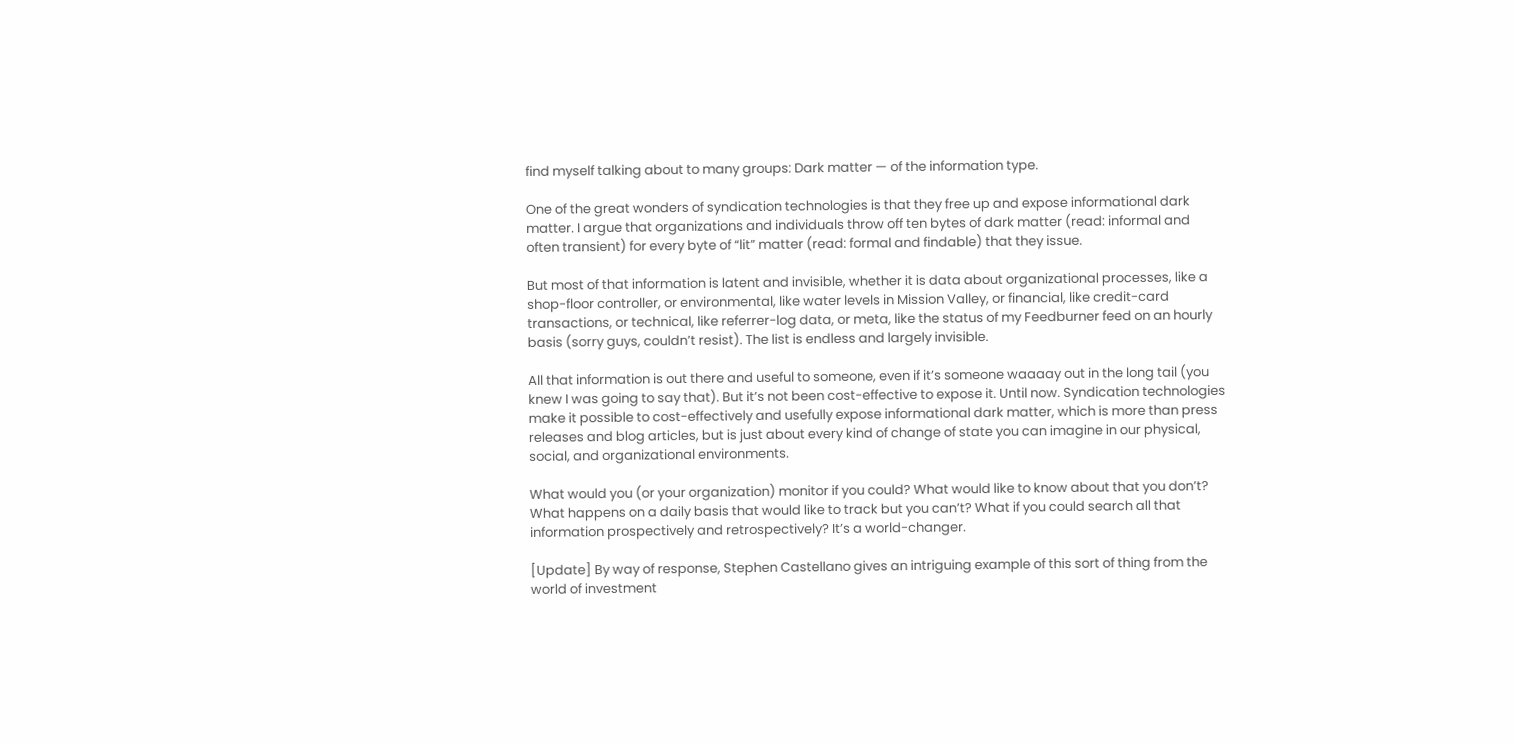find myself talking about to many groups: Dark matter — of the information type.

One of the great wonders of syndication technologies is that they free up and expose informational dark matter. I argue that organizations and individuals throw off ten bytes of dark matter (read: informal and often transient) for every byte of “lit” matter (read: formal and findable) that they issue.

But most of that information is latent and invisible, whether it is data about organizational processes, like a shop-floor controller, or environmental, like water levels in Mission Valley, or financial, like credit-card transactions, or technical, like referrer-log data, or meta, like the status of my Feedburner feed on an hourly basis (sorry guys, couldn’t resist). The list is endless and largely invisible.

All that information is out there and useful to someone, even if it’s someone waaaay out in the long tail (you knew I was going to say that). But it’s not been cost-effective to expose it. Until now. Syndication technologies make it possible to cost-effectively and usefully expose informational dark matter, which is more than press releases and blog articles, but is just about every kind of change of state you can imagine in our physical, social, and organizational environments.

What would you (or your organization) monitor if you could? What would like to know about that you don’t? What happens on a daily basis that would like to track but you can’t? What if you could search all that information prospectively and retrospectively? It’s a world-changer.

[Update] By way of response, Stephen Castellano gives an intriguing example of this sort of thing from the world of investment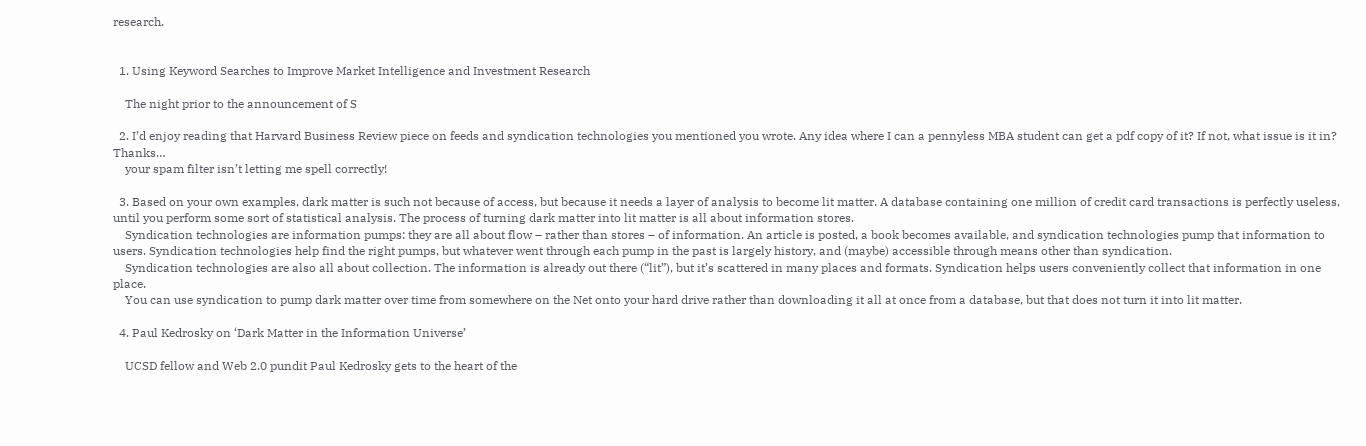research.


  1. Using Keyword Searches to Improve Market Intelligence and Investment Research

    The night prior to the announcement of S

  2. I’d enjoy reading that Harvard Business Review piece on feeds and syndication technologies you mentioned you wrote. Any idea where I can a pennyless MBA student can get a pdf copy of it? If not, what issue is it in? Thanks…
    your spam filter isn’t letting me spell correctly!

  3. Based on your own examples, dark matter is such not because of access, but because it needs a layer of analysis to become lit matter. A database containing one million of credit card transactions is perfectly useless, until you perform some sort of statistical analysis. The process of turning dark matter into lit matter is all about information stores.
    Syndication technologies are information pumps: they are all about flow – rather than stores – of information. An article is posted, a book becomes available, and syndication technologies pump that information to users. Syndication technologies help find the right pumps, but whatever went through each pump in the past is largely history, and (maybe) accessible through means other than syndication.
    Syndication technologies are also all about collection. The information is already out there (“lit”), but it’s scattered in many places and formats. Syndication helps users conveniently collect that information in one place.
    You can use syndication to pump dark matter over time from somewhere on the Net onto your hard drive rather than downloading it all at once from a database, but that does not turn it into lit matter.

  4. Paul Kedrosky on ‘Dark Matter in the Information Universe’

    UCSD fellow and Web 2.0 pundit Paul Kedrosky gets to the heart of the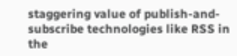staggering value of publish-and-subscribe technologies like RSS in the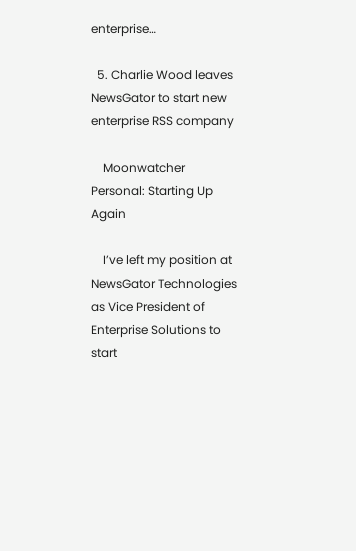enterprise…

  5. Charlie Wood leaves NewsGator to start new enterprise RSS company

    Moonwatcher Personal: Starting Up Again

    I’ve left my position at NewsGator Technologies as Vice President of Enterprise Solutions to start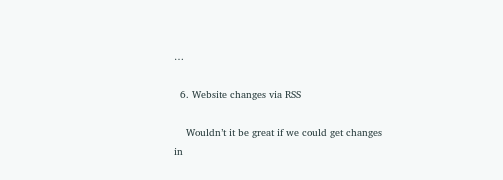…

  6. Website changes via RSS

    Wouldn’t it be great if we could get changes in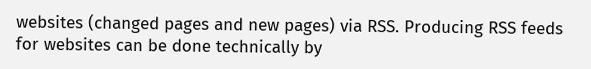websites (changed pages and new pages) via RSS. Producing RSS feeds for websites can be done technically by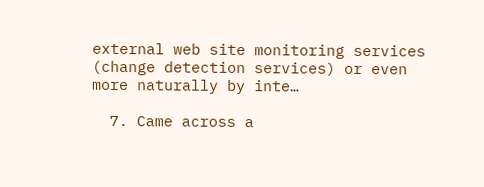external web site monitoring services (change detection services) or even more naturally by inte…

  7. Came across a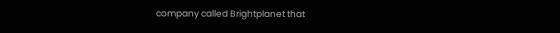company called Brightplanet that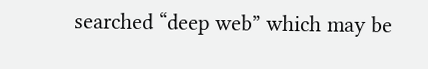searched “deep web” which may be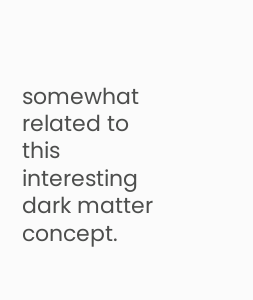somewhat related to this interesting dark matter concept.